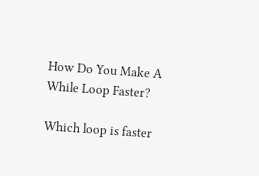How Do You Make A While Loop Faster?

Which loop is faster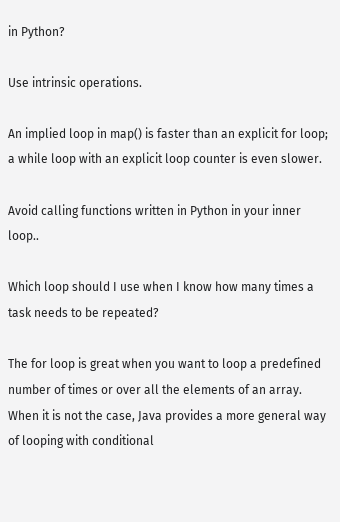in Python?

Use intrinsic operations.

An implied loop in map() is faster than an explicit for loop; a while loop with an explicit loop counter is even slower.

Avoid calling functions written in Python in your inner loop..

Which loop should I use when I know how many times a task needs to be repeated?

The for loop is great when you want to loop a predefined number of times or over all the elements of an array. When it is not the case, Java provides a more general way of looping with conditional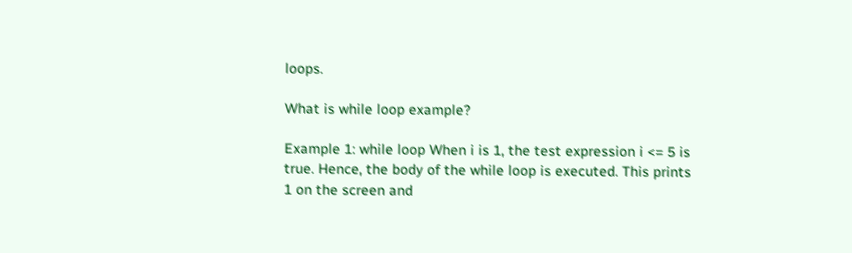loops.

What is while loop example?

Example 1: while loop When i is 1, the test expression i <= 5 is true. Hence, the body of the while loop is executed. This prints 1 on the screen and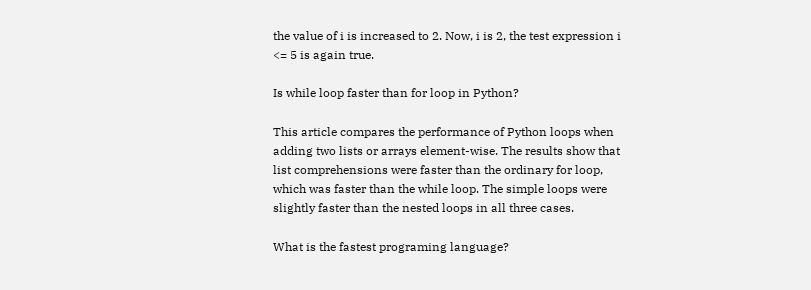the value of i is increased to 2. Now, i is 2, the test expression i <= 5 is again true.

Is while loop faster than for loop in Python?

This article compares the performance of Python loops when adding two lists or arrays element-wise. The results show that list comprehensions were faster than the ordinary for loop, which was faster than the while loop. The simple loops were slightly faster than the nested loops in all three cases.

What is the fastest programing language?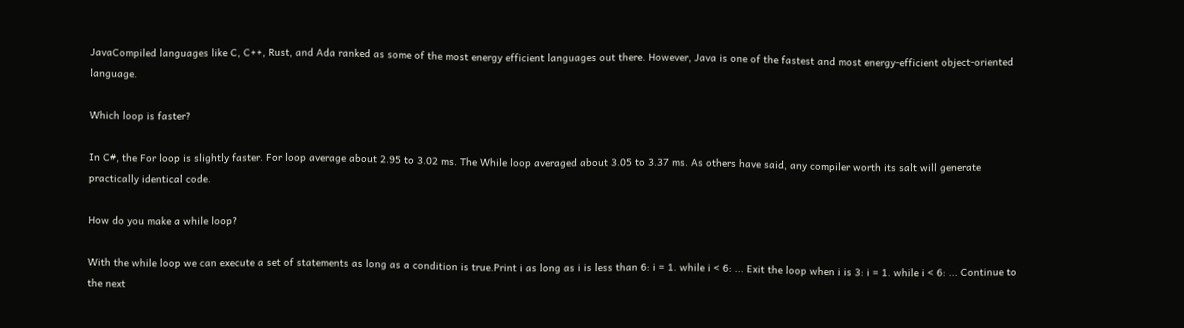JavaCompiled languages like C, C++, Rust, and Ada ranked as some of the most energy efficient languages out there. However, Java is one of the fastest and most energy-efficient object-oriented language.

Which loop is faster?

In C#, the For loop is slightly faster. For loop average about 2.95 to 3.02 ms. The While loop averaged about 3.05 to 3.37 ms. As others have said, any compiler worth its salt will generate practically identical code.

How do you make a while loop?

With the while loop we can execute a set of statements as long as a condition is true.Print i as long as i is less than 6: i = 1. while i < 6: ... Exit the loop when i is 3: i = 1. while i < 6: ... Continue to the next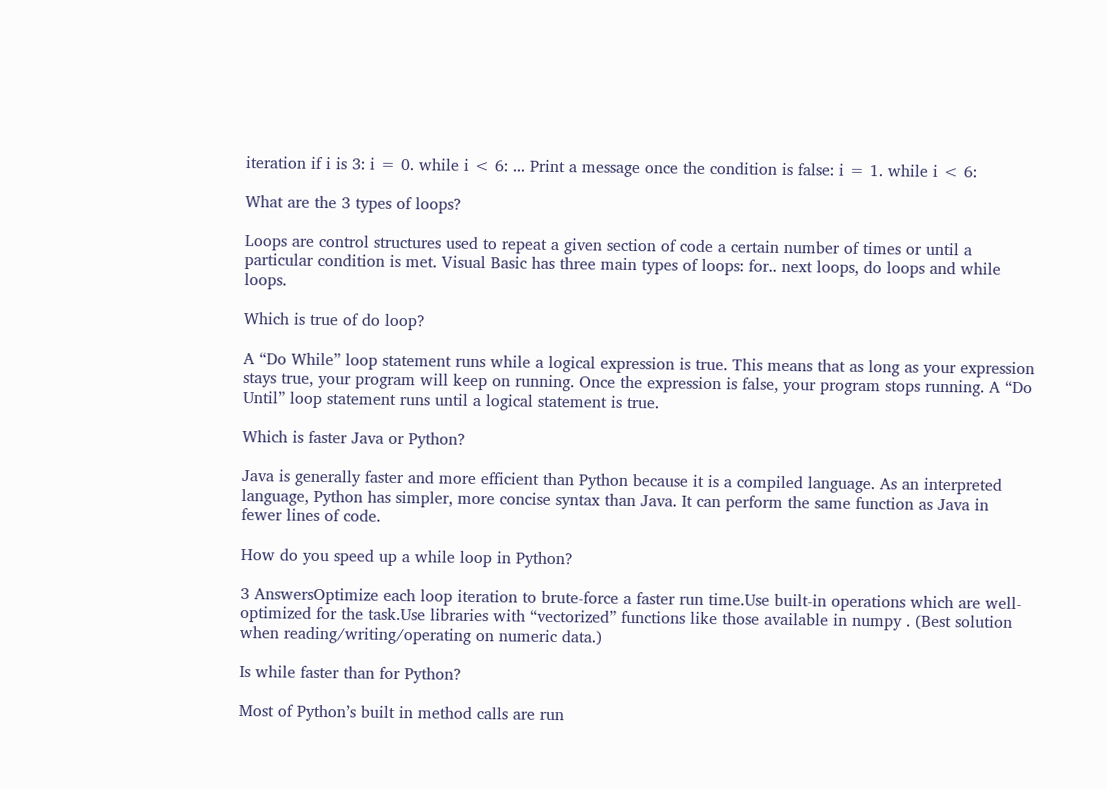iteration if i is 3: i = 0. while i < 6: ... Print a message once the condition is false: i = 1. while i < 6:

What are the 3 types of loops?

Loops are control structures used to repeat a given section of code a certain number of times or until a particular condition is met. Visual Basic has three main types of loops: for.. next loops, do loops and while loops.

Which is true of do loop?

A “Do While” loop statement runs while a logical expression is true. This means that as long as your expression stays true, your program will keep on running. Once the expression is false, your program stops running. A “Do Until” loop statement runs until a logical statement is true.

Which is faster Java or Python?

Java is generally faster and more efficient than Python because it is a compiled language. As an interpreted language, Python has simpler, more concise syntax than Java. It can perform the same function as Java in fewer lines of code.

How do you speed up a while loop in Python?

3 AnswersOptimize each loop iteration to brute-force a faster run time.Use built-in operations which are well-optimized for the task.Use libraries with “vectorized” functions like those available in numpy . (Best solution when reading/writing/operating on numeric data.)

Is while faster than for Python?

Most of Python’s built in method calls are run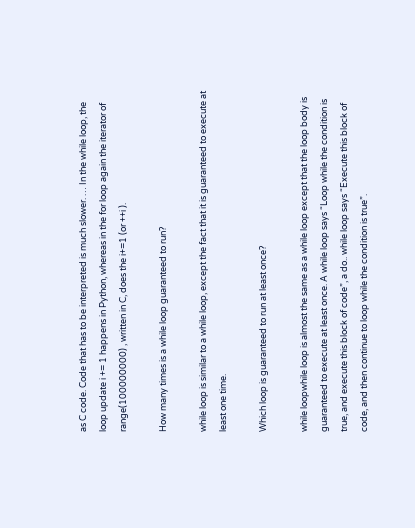as C code. Code that has to be interpreted is much slower. … In the while loop, the loop update i += 1 happens in Python, whereas in the for loop again the iterator of range(100000000) , written in C, does the i+=1 (or ++i ).

How many times is a while loop guaranteed to run?

while loop is similar to a while loop, except the fact that it is guaranteed to execute at least one time.

Which loop is guaranteed to run at least once?

while loopwhile loop is almost the same as a while loop except that the loop body is guaranteed to execute at least once. A while loop says “Loop while the condition is true, and execute this block of code”, a do.. while loop says “Execute this block of code, and then continue to loop while the condition is true”.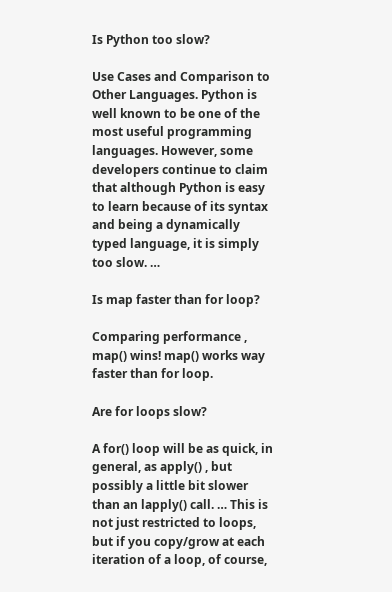Is Python too slow?

Use Cases and Comparison to Other Languages. Python is well known to be one of the most useful programming languages. However, some developers continue to claim that although Python is easy to learn because of its syntax and being a dynamically typed language, it is simply too slow. …

Is map faster than for loop?

Comparing performance , map() wins! map() works way faster than for loop.

Are for loops slow?

A for() loop will be as quick, in general, as apply() , but possibly a little bit slower than an lapply() call. … This is not just restricted to loops, but if you copy/grow at each iteration of a loop, of course,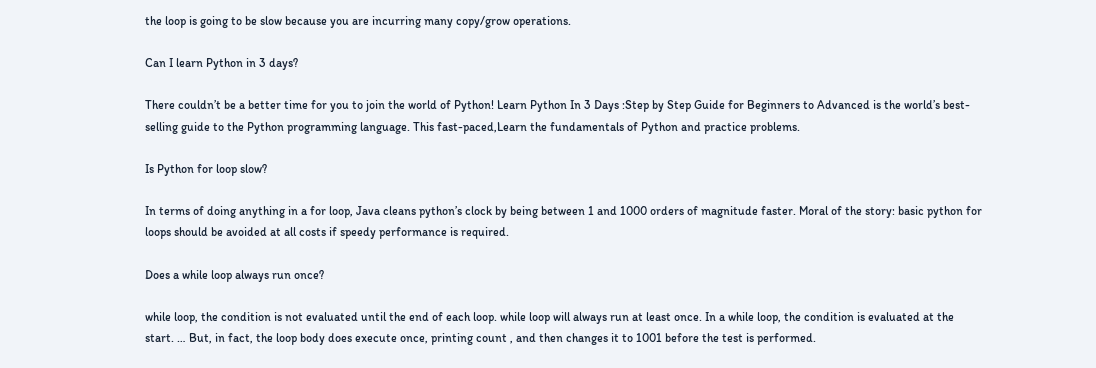the loop is going to be slow because you are incurring many copy/grow operations.

Can I learn Python in 3 days?

There couldn’t be a better time for you to join the world of Python! Learn Python In 3 Days :Step by Step Guide for Beginners to Advanced is the world’s best-selling guide to the Python programming language. This fast-paced,Learn the fundamentals of Python and practice problems.

Is Python for loop slow?

In terms of doing anything in a for loop, Java cleans python’s clock by being between 1 and 1000 orders of magnitude faster. Moral of the story: basic python for loops should be avoided at all costs if speedy performance is required.

Does a while loop always run once?

while loop, the condition is not evaluated until the end of each loop. while loop will always run at least once. In a while loop, the condition is evaluated at the start. … But, in fact, the loop body does execute once, printing count , and then changes it to 1001 before the test is performed.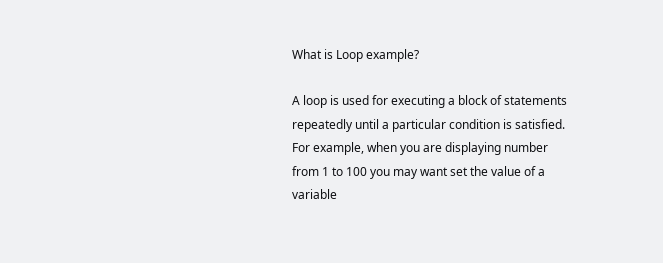What is Loop example?

A loop is used for executing a block of statements repeatedly until a particular condition is satisfied. For example, when you are displaying number from 1 to 100 you may want set the value of a variable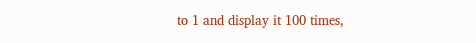to 1 and display it 100 times,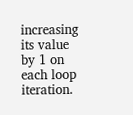increasing its value by 1 on each loop iteration.